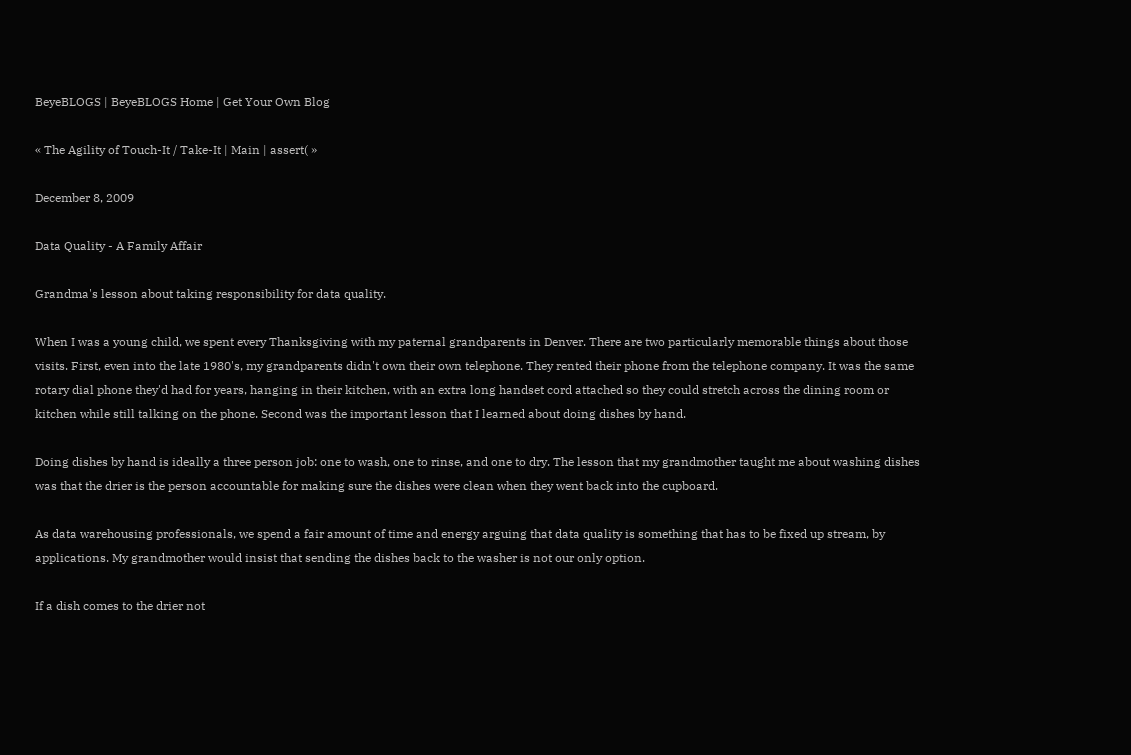BeyeBLOGS | BeyeBLOGS Home | Get Your Own Blog

« The Agility of Touch-It / Take-It | Main | assert( »

December 8, 2009

Data Quality - A Family Affair

Grandma's lesson about taking responsibility for data quality.

When I was a young child, we spent every Thanksgiving with my paternal grandparents in Denver. There are two particularly memorable things about those visits. First, even into the late 1980's, my grandparents didn't own their own telephone. They rented their phone from the telephone company. It was the same rotary dial phone they'd had for years, hanging in their kitchen, with an extra long handset cord attached so they could stretch across the dining room or kitchen while still talking on the phone. Second was the important lesson that I learned about doing dishes by hand.

Doing dishes by hand is ideally a three person job: one to wash, one to rinse, and one to dry. The lesson that my grandmother taught me about washing dishes was that the drier is the person accountable for making sure the dishes were clean when they went back into the cupboard.

As data warehousing professionals, we spend a fair amount of time and energy arguing that data quality is something that has to be fixed up stream, by applications. My grandmother would insist that sending the dishes back to the washer is not our only option.

If a dish comes to the drier not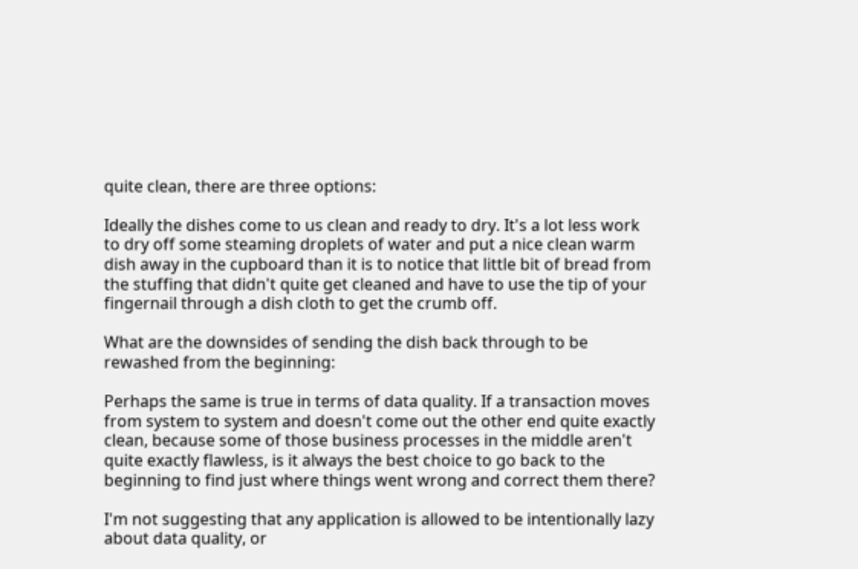quite clean, there are three options:

Ideally the dishes come to us clean and ready to dry. It's a lot less work to dry off some steaming droplets of water and put a nice clean warm dish away in the cupboard than it is to notice that little bit of bread from the stuffing that didn't quite get cleaned and have to use the tip of your fingernail through a dish cloth to get the crumb off.

What are the downsides of sending the dish back through to be rewashed from the beginning:

Perhaps the same is true in terms of data quality. If a transaction moves from system to system and doesn't come out the other end quite exactly clean, because some of those business processes in the middle aren't quite exactly flawless, is it always the best choice to go back to the beginning to find just where things went wrong and correct them there?

I'm not suggesting that any application is allowed to be intentionally lazy about data quality, or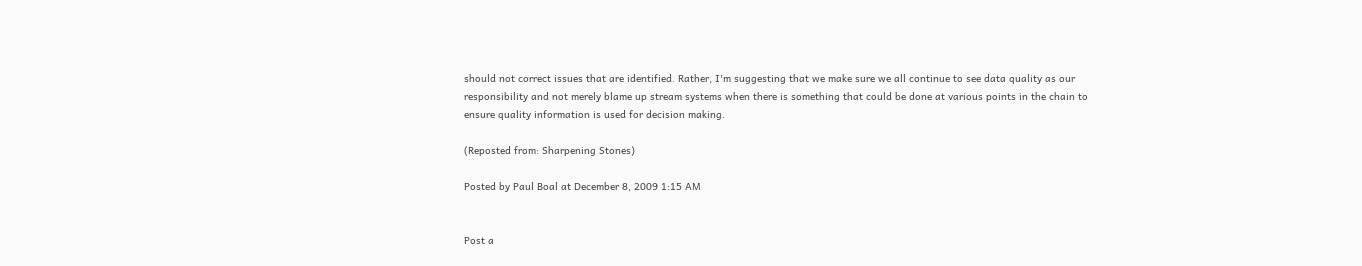should not correct issues that are identified. Rather, I'm suggesting that we make sure we all continue to see data quality as our responsibility and not merely blame up stream systems when there is something that could be done at various points in the chain to ensure quality information is used for decision making.

(Reposted from: Sharpening Stones)

Posted by Paul Boal at December 8, 2009 1:15 AM


Post a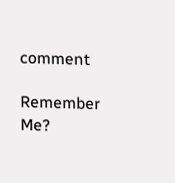comment

Remember Me?